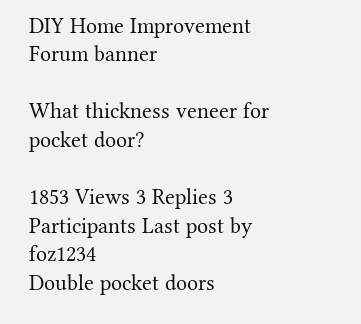DIY Home Improvement Forum banner

What thickness veneer for pocket door?

1853 Views 3 Replies 3 Participants Last post by  foz1234
Double pocket doors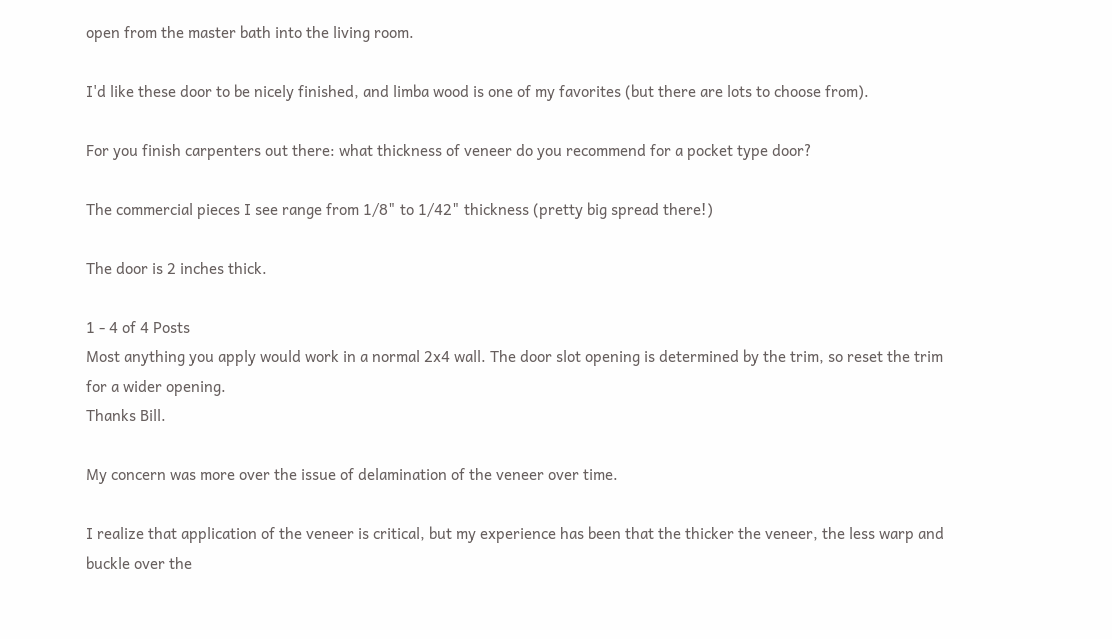open from the master bath into the living room.

I'd like these door to be nicely finished, and limba wood is one of my favorites (but there are lots to choose from).

For you finish carpenters out there: what thickness of veneer do you recommend for a pocket type door?

The commercial pieces I see range from 1/8" to 1/42" thickness (pretty big spread there!)

The door is 2 inches thick.

1 - 4 of 4 Posts
Most anything you apply would work in a normal 2x4 wall. The door slot opening is determined by the trim, so reset the trim for a wider opening.
Thanks Bill.

My concern was more over the issue of delamination of the veneer over time.

I realize that application of the veneer is critical, but my experience has been that the thicker the veneer, the less warp and buckle over the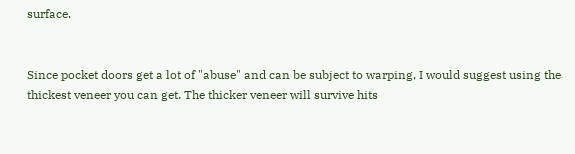surface.


Since pocket doors get a lot of "abuse" and can be subject to warping, I would suggest using the thickest veneer you can get. The thicker veneer will survive hits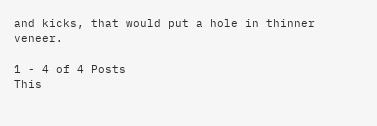and kicks, that would put a hole in thinner veneer.

1 - 4 of 4 Posts
This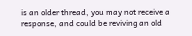is an older thread, you may not receive a response, and could be reviving an old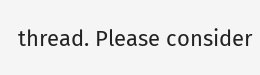thread. Please consider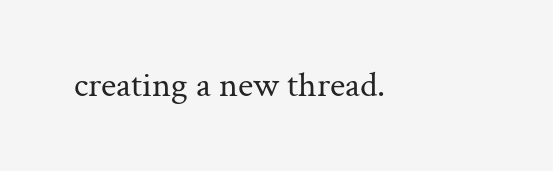creating a new thread.